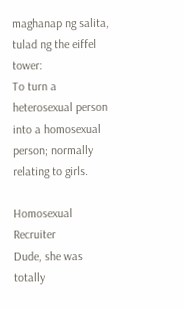maghanap ng salita, tulad ng the eiffel tower:
To turn a heterosexual person into a homosexual person; normally relating to girls.

Homosexual Recruiter
Dude, she was totally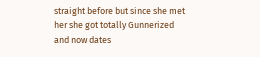straight before but since she met her she got totally Gunnerized and now dates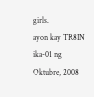girls.
ayon kay TR8IN ika-01 ng Oktubre, 2008